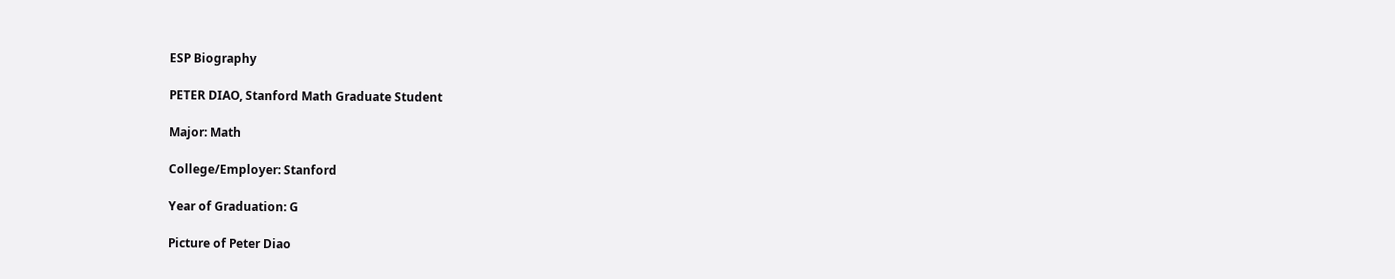ESP Biography

PETER DIAO, Stanford Math Graduate Student

Major: Math

College/Employer: Stanford

Year of Graduation: G

Picture of Peter Diao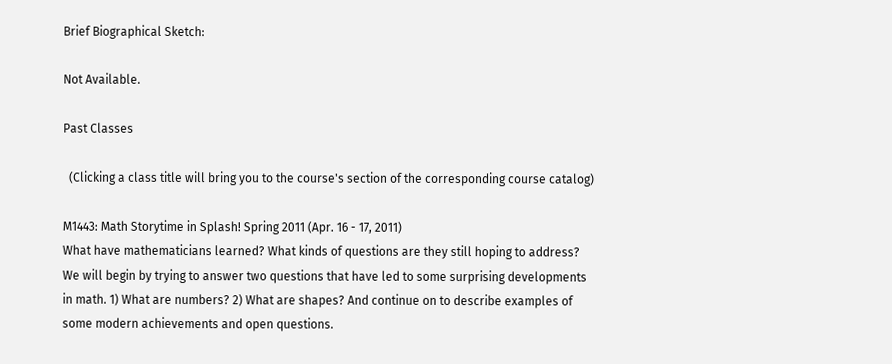Brief Biographical Sketch:

Not Available.

Past Classes

  (Clicking a class title will bring you to the course's section of the corresponding course catalog)

M1443: Math Storytime in Splash! Spring 2011 (Apr. 16 - 17, 2011)
What have mathematicians learned? What kinds of questions are they still hoping to address? We will begin by trying to answer two questions that have led to some surprising developments in math. 1) What are numbers? 2) What are shapes? And continue on to describe examples of some modern achievements and open questions.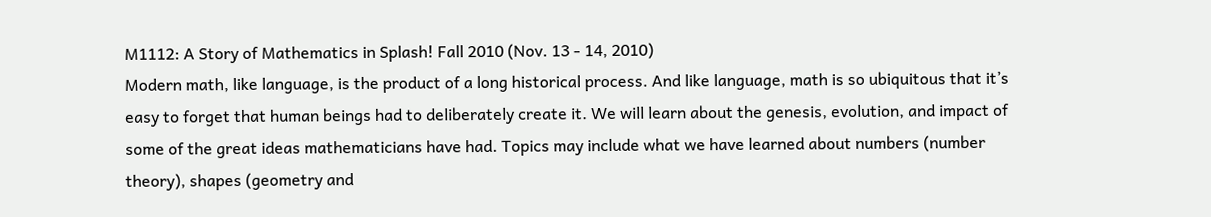M1112: A Story of Mathematics in Splash! Fall 2010 (Nov. 13 - 14, 2010)
Modern math, like language, is the product of a long historical process. And like language, math is so ubiquitous that it’s easy to forget that human beings had to deliberately create it. We will learn about the genesis, evolution, and impact of some of the great ideas mathematicians have had. Topics may include what we have learned about numbers (number theory), shapes (geometry and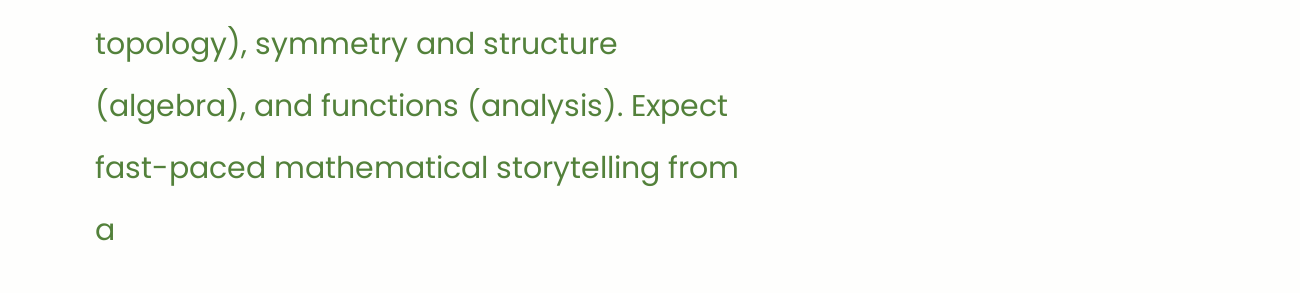topology), symmetry and structure (algebra), and functions (analysis). Expect fast-paced mathematical storytelling from a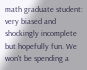math graduate student: very biased and shockingly incomplete but hopefully fun. We won't be spending a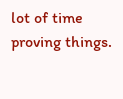lot of time proving things.